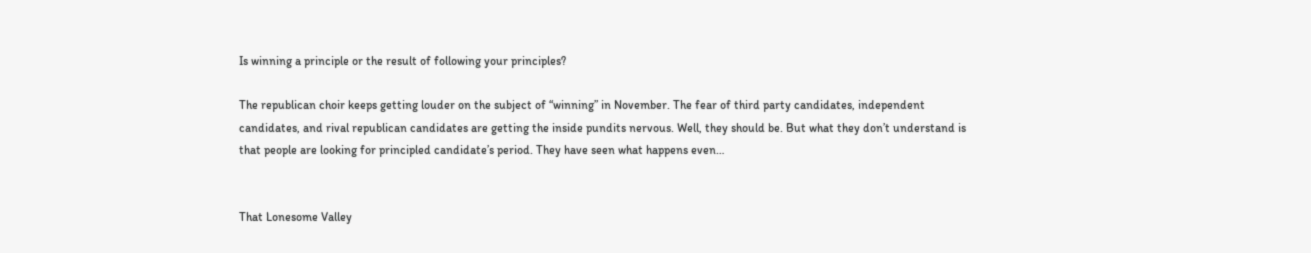Is winning a principle or the result of following your principles?

The republican choir keeps getting louder on the subject of “winning” in November. The fear of third party candidates, independent candidates, and rival republican candidates are getting the inside pundits nervous. Well, they should be. But what they don’t understand is that people are looking for principled candidate’s period. They have seen what happens even…


That Lonesome Valley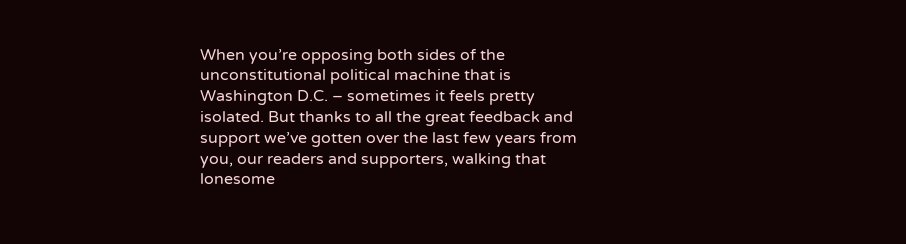When you’re opposing both sides of the unconstitutional political machine that is Washington D.C. – sometimes it feels pretty isolated. But thanks to all the great feedback and support we’ve gotten over the last few years from you, our readers and supporters, walking that lonesome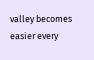valley becomes easier every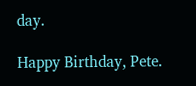day.

Happy Birthday, Pete.